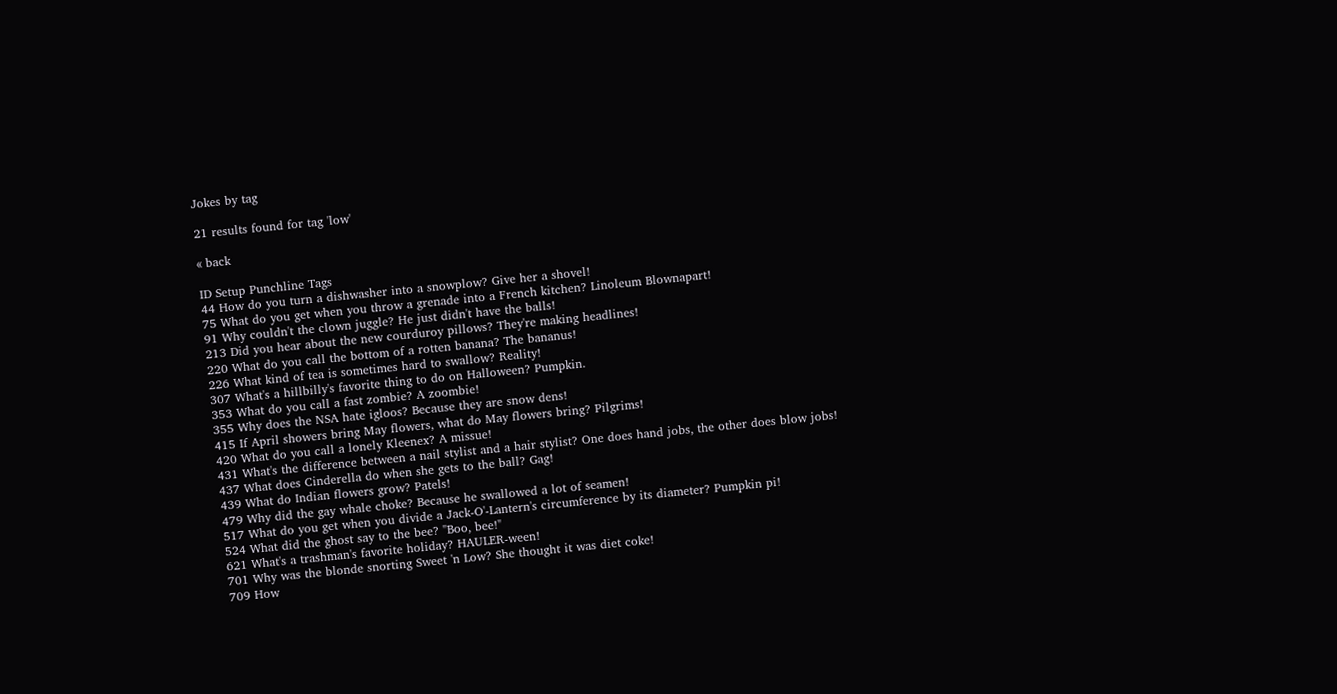Jokes by tag

21 results found for tag 'low'

« back

ID Setup Punchline Tags
44 How do you turn a dishwasher into a snowplow? Give her a shovel!
75 What do you get when you throw a grenade into a French kitchen? Linoleum Blownapart!
91 Why couldn't the clown juggle? He just didn't have the balls!
213 Did you hear about the new courduroy pillows? They're making headlines!
220 What do you call the bottom of a rotten banana? The bananus!
226 What kind of tea is sometimes hard to swallow? Reality!
307 What's a hillbilly's favorite thing to do on Halloween? Pumpkin.
353 What do you call a fast zombie? A zoombie!
355 Why does the NSA hate igloos? Because they are snow dens!
415 If April showers bring May flowers, what do May flowers bring? Pilgrims!
420 What do you call a lonely Kleenex? A missue!
431 What's the difference between a nail stylist and a hair stylist? One does hand jobs, the other does blow jobs!
437 What does Cinderella do when she gets to the ball? Gag!
439 What do Indian flowers grow? Patels!
479 Why did the gay whale choke? Because he swallowed a lot of seamen!
517 What do you get when you divide a Jack-O'-Lantern's circumference by its diameter? Pumpkin pi!
524 What did the ghost say to the bee? "Boo, bee!"
621 What's a trashman's favorite holiday? HAULER-ween!
701 Why was the blonde snorting Sweet 'n Low? She thought it was diet coke!
709 How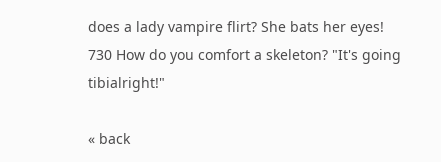does a lady vampire flirt? She bats her eyes!
730 How do you comfort a skeleton? "It's going tibialright!"

« back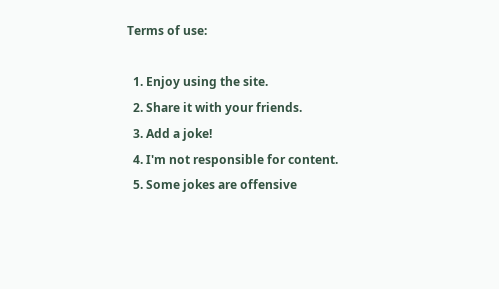Terms of use:

  1. Enjoy using the site.
  2. Share it with your friends.
  3. Add a joke!
  4. I'm not responsible for content.
  5. Some jokes are offensive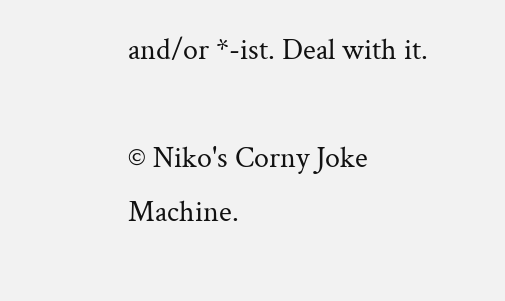and/or *-ist. Deal with it.

© Niko's Corny Joke Machine.